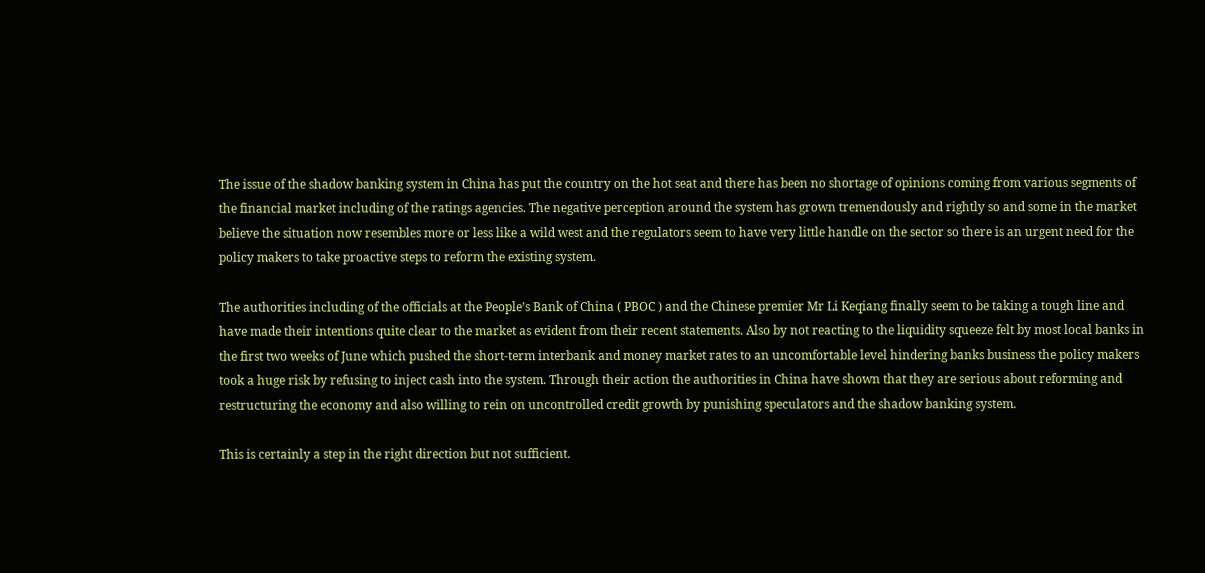The issue of the shadow banking system in China has put the country on the hot seat and there has been no shortage of opinions coming from various segments of the financial market including of the ratings agencies. The negative perception around the system has grown tremendously and rightly so and some in the market believe the situation now resembles more or less like a wild west and the regulators seem to have very little handle on the sector so there is an urgent need for the policy makers to take proactive steps to reform the existing system.

The authorities including of the officials at the People’s Bank of China ( PBOC ) and the Chinese premier Mr Li Keqiang finally seem to be taking a tough line and have made their intentions quite clear to the market as evident from their recent statements. Also by not reacting to the liquidity squeeze felt by most local banks in the first two weeks of June which pushed the short-term interbank and money market rates to an uncomfortable level hindering banks business the policy makers took a huge risk by refusing to inject cash into the system. Through their action the authorities in China have shown that they are serious about reforming and restructuring the economy and also willing to rein on uncontrolled credit growth by punishing speculators and the shadow banking system.

This is certainly a step in the right direction but not sufficient.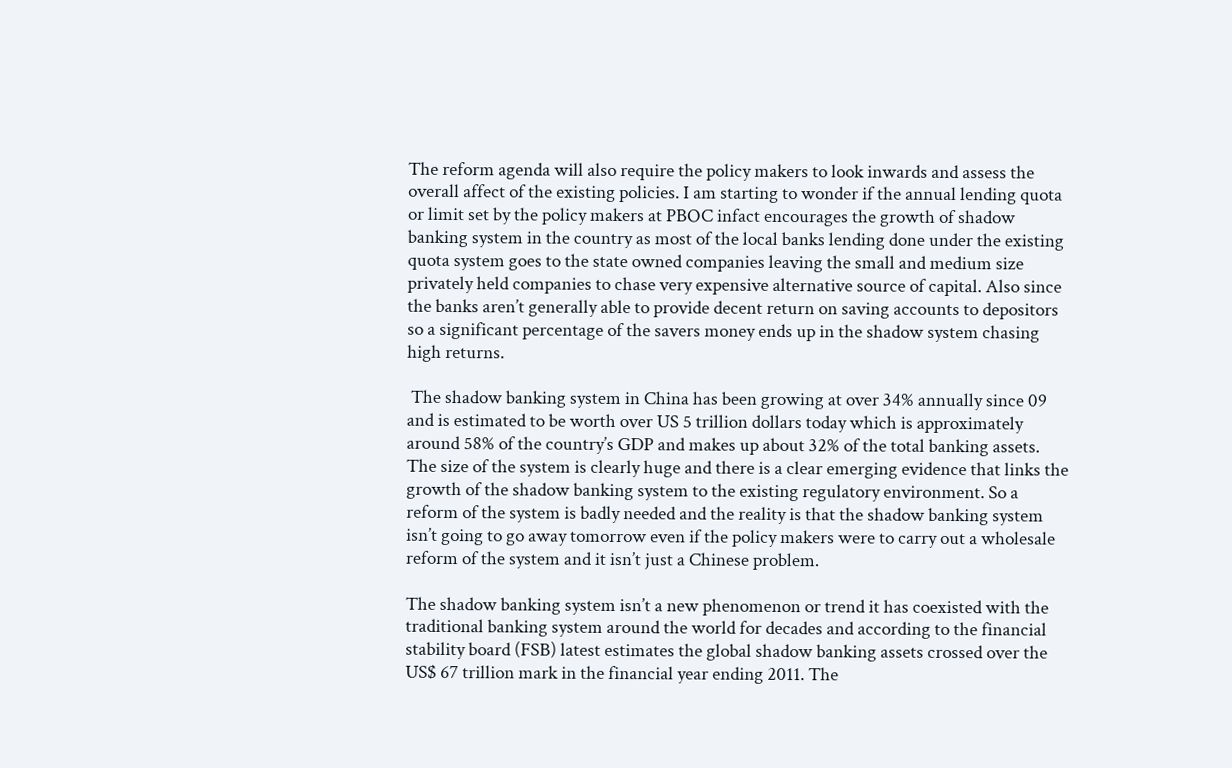The reform agenda will also require the policy makers to look inwards and assess the overall affect of the existing policies. I am starting to wonder if the annual lending quota or limit set by the policy makers at PBOC infact encourages the growth of shadow banking system in the country as most of the local banks lending done under the existing quota system goes to the state owned companies leaving the small and medium size privately held companies to chase very expensive alternative source of capital. Also since the banks aren’t generally able to provide decent return on saving accounts to depositors so a significant percentage of the savers money ends up in the shadow system chasing high returns.

 The shadow banking system in China has been growing at over 34% annually since 09 and is estimated to be worth over US 5 trillion dollars today which is approximately around 58% of the country’s GDP and makes up about 32% of the total banking assets. The size of the system is clearly huge and there is a clear emerging evidence that links the growth of the shadow banking system to the existing regulatory environment. So a reform of the system is badly needed and the reality is that the shadow banking system isn’t going to go away tomorrow even if the policy makers were to carry out a wholesale reform of the system and it isn’t just a Chinese problem.

The shadow banking system isn’t a new phenomenon or trend it has coexisted with the traditional banking system around the world for decades and according to the financial stability board (FSB) latest estimates the global shadow banking assets crossed over the US$ 67 trillion mark in the financial year ending 2011. The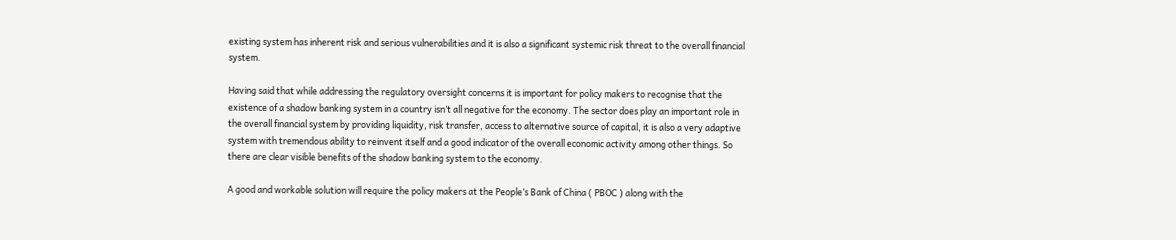existing system has inherent risk and serious vulnerabilities and it is also a significant systemic risk threat to the overall financial system.

Having said that while addressing the regulatory oversight concerns it is important for policy makers to recognise that the existence of a shadow banking system in a country isn’t all negative for the economy. The sector does play an important role in the overall financial system by providing liquidity, risk transfer, access to alternative source of capital, it is also a very adaptive system with tremendous ability to reinvent itself and a good indicator of the overall economic activity among other things. So there are clear visible benefits of the shadow banking system to the economy.

A good and workable solution will require the policy makers at the People’s Bank of China ( PBOC ) along with the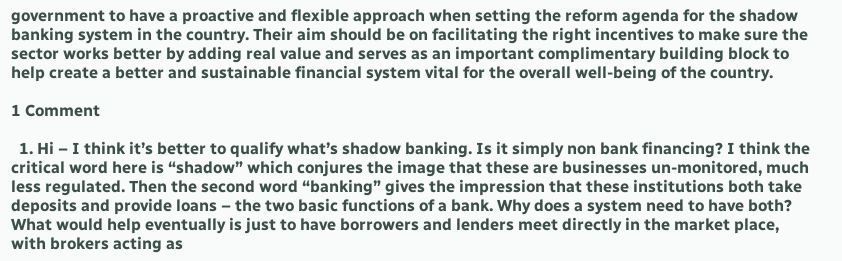government to have a proactive and flexible approach when setting the reform agenda for the shadow banking system in the country. Their aim should be on facilitating the right incentives to make sure the sector works better by adding real value and serves as an important complimentary building block to help create a better and sustainable financial system vital for the overall well-being of the country.

1 Comment

  1. Hi – I think it’s better to qualify what’s shadow banking. Is it simply non bank financing? I think the critical word here is “shadow” which conjures the image that these are businesses un-monitored, much less regulated. Then the second word “banking” gives the impression that these institutions both take deposits and provide loans – the two basic functions of a bank. Why does a system need to have both? What would help eventually is just to have borrowers and lenders meet directly in the market place, with brokers acting as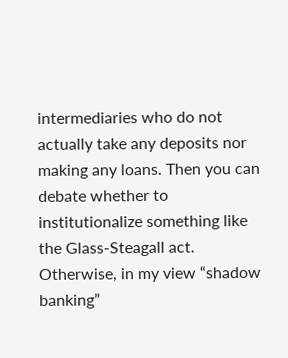intermediaries who do not actually take any deposits nor making any loans. Then you can debate whether to institutionalize something like the Glass-Steagall act. Otherwise, in my view “shadow banking”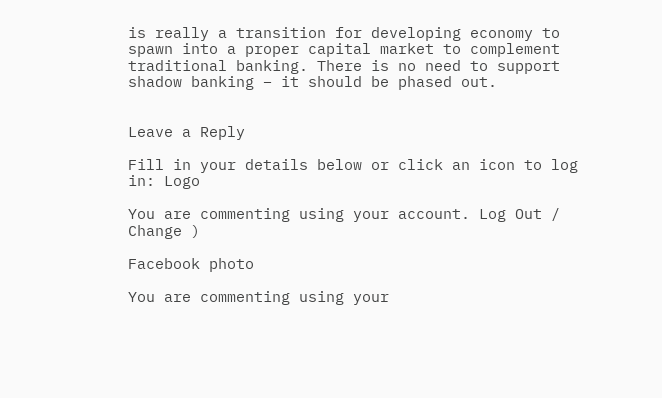is really a transition for developing economy to spawn into a proper capital market to complement traditional banking. There is no need to support shadow banking – it should be phased out.


Leave a Reply

Fill in your details below or click an icon to log in: Logo

You are commenting using your account. Log Out /  Change )

Facebook photo

You are commenting using your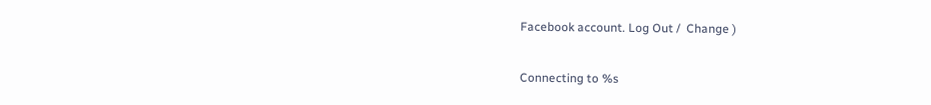Facebook account. Log Out /  Change )

Connecting to %s